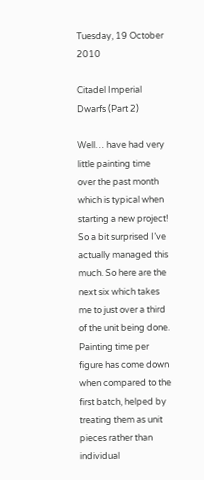Tuesday, 19 October 2010

Citadel Imperial Dwarfs (Part 2)

Well… have had very little painting time over the past month which is typical when starting a new project! So a bit surprised I’ve actually managed this much. So here are the next six which takes me to just over a third of the unit being done.  Painting time per figure has come down when compared to the first batch, helped by treating them as unit pieces rather than individual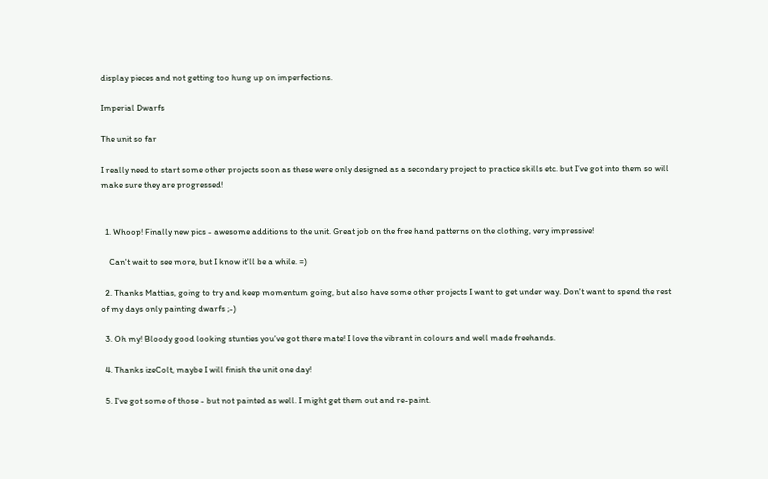display pieces and not getting too hung up on imperfections.

Imperial Dwarfs

The unit so far

I really need to start some other projects soon as these were only designed as a secondary project to practice skills etc. but I’ve got into them so will make sure they are progressed!


  1. Whoop! Finally new pics - awesome additions to the unit. Great job on the free hand patterns on the clothing, very impressive!

    Can't wait to see more, but I know it'll be a while. =)

  2. Thanks Mattias, going to try and keep momentum going, but also have some other projects I want to get under way. Don't want to spend the rest of my days only painting dwarfs ;-)

  3. Oh my! Bloody good looking stunties you've got there mate! I love the vibrant in colours and well made freehands.

  4. Thanks izeColt, maybe I will finish the unit one day!

  5. I've got some of those - but not painted as well. I might get them out and re-paint.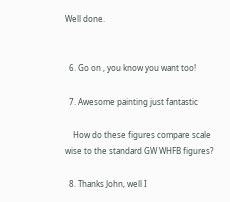Well done.


  6. Go on , you know you want too!

  7. Awesome painting just fantastic

    How do these figures compare scale wise to the standard GW WHFB figures?

  8. Thanks John, well I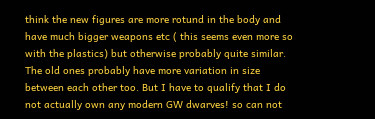think the new figures are more rotund in the body and have much bigger weapons etc ( this seems even more so with the plastics) but otherwise probably quite similar. The old ones probably have more variation in size between each other too. But I have to qualify that I do not actually own any modern GW dwarves! so can not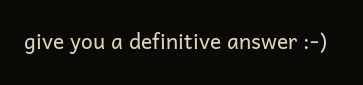give you a definitive answer :-)